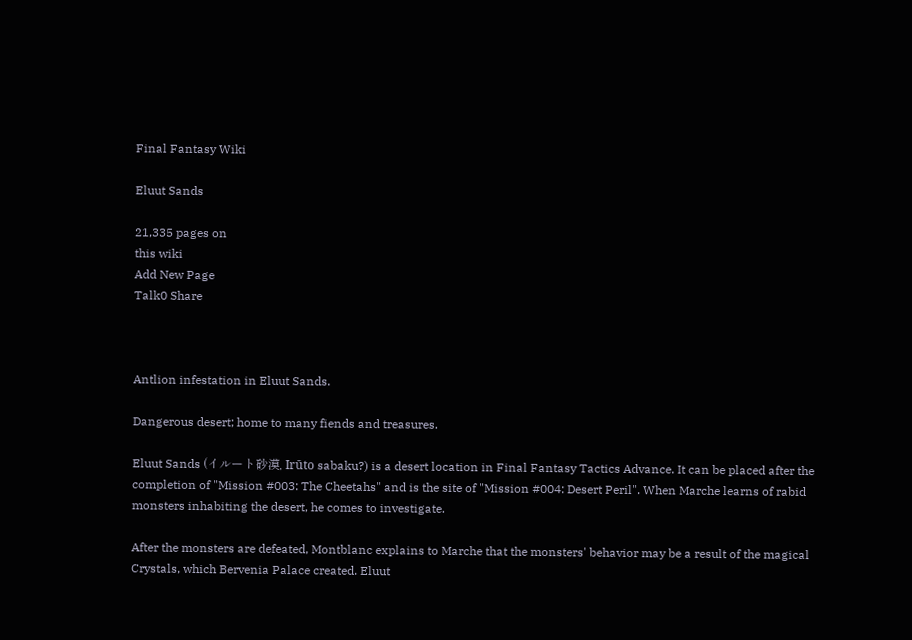Final Fantasy Wiki

Eluut Sands

21,335 pages on
this wiki
Add New Page
Talk0 Share



Antlion infestation in Eluut Sands.

Dangerous desert; home to many fiends and treasures.

Eluut Sands (イルート砂漠, Irūto sabaku?) is a desert location in Final Fantasy Tactics Advance. It can be placed after the completion of "Mission #003: The Cheetahs" and is the site of "Mission #004: Desert Peril". When Marche learns of rabid monsters inhabiting the desert, he comes to investigate.

After the monsters are defeated, Montblanc explains to Marche that the monsters' behavior may be a result of the magical Crystals, which Bervenia Palace created. Eluut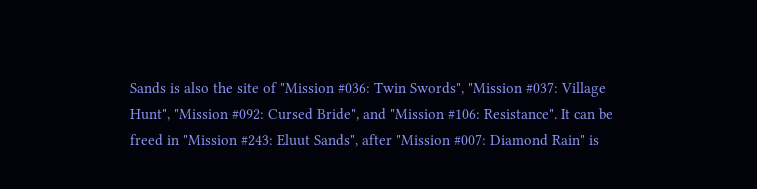Sands is also the site of "Mission #036: Twin Swords", "Mission #037: Village Hunt", "Mission #092: Cursed Bride", and "Mission #106: Resistance". It can be freed in "Mission #243: Eluut Sands", after "Mission #007: Diamond Rain" is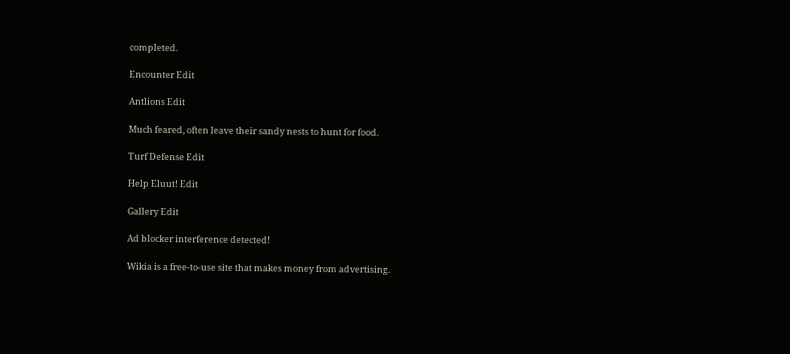completed.

Encounter Edit

Antlions Edit

Much feared, often leave their sandy nests to hunt for food.

Turf Defense Edit

Help Eluut! Edit

Gallery Edit

Ad blocker interference detected!

Wikia is a free-to-use site that makes money from advertising.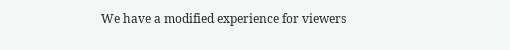We have a modified experience for viewers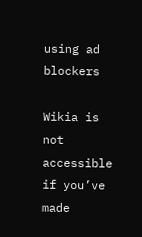using ad blockers

Wikia is not accessible if you’ve made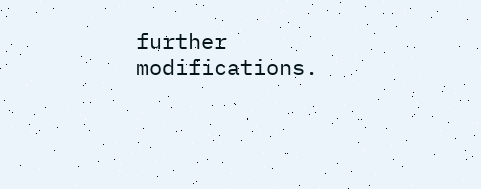further modifications.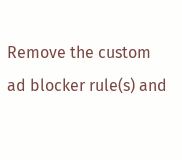Remove the custom ad blocker rule(s) and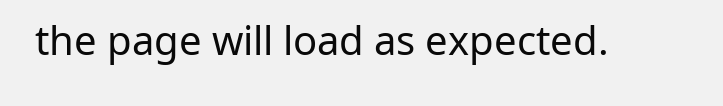the page will load as expected.